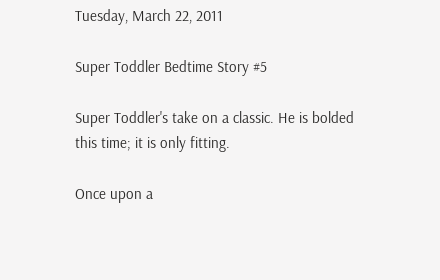Tuesday, March 22, 2011

Super Toddler Bedtime Story #5

Super Toddler's take on a classic. He is bolded this time; it is only fitting.

Once upon a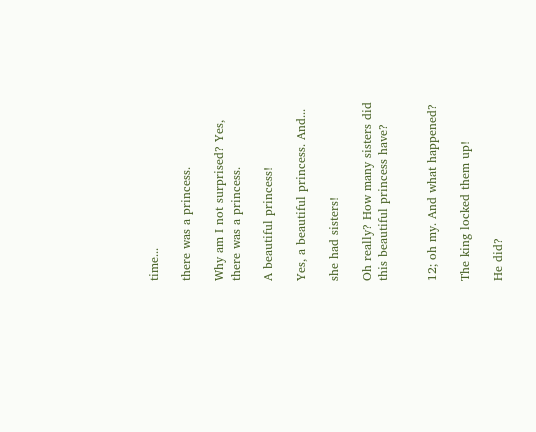time...

there was a princess.

Why am I not surprised? Yes, there was a princess.

A beautiful princess!

Yes, a beautiful princess. And...

she had sisters!

Oh really? How many sisters did this beautiful princess have?


12; oh my. And what happened?

The king locked them up!

He did?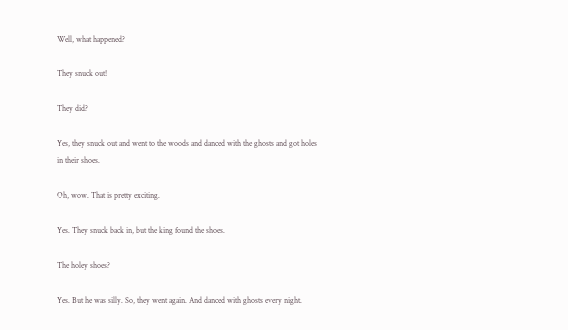Well, what happened?

They snuck out!

They did?

Yes, they snuck out and went to the woods and danced with the ghosts and got holes in their shoes.

Oh, wow. That is pretty exciting.

Yes. They snuck back in, but the king found the shoes.

The holey shoes?

Yes. But he was silly. So, they went again. And danced with ghosts every night.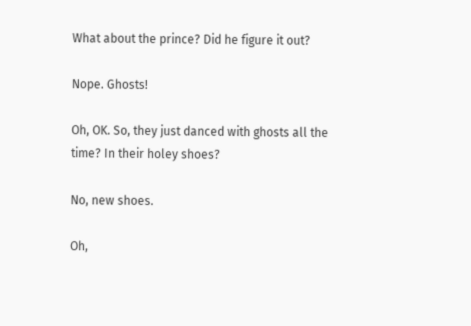What about the prince? Did he figure it out?

Nope. Ghosts!

Oh, OK. So, they just danced with ghosts all the time? In their holey shoes?

No, new shoes.

Oh,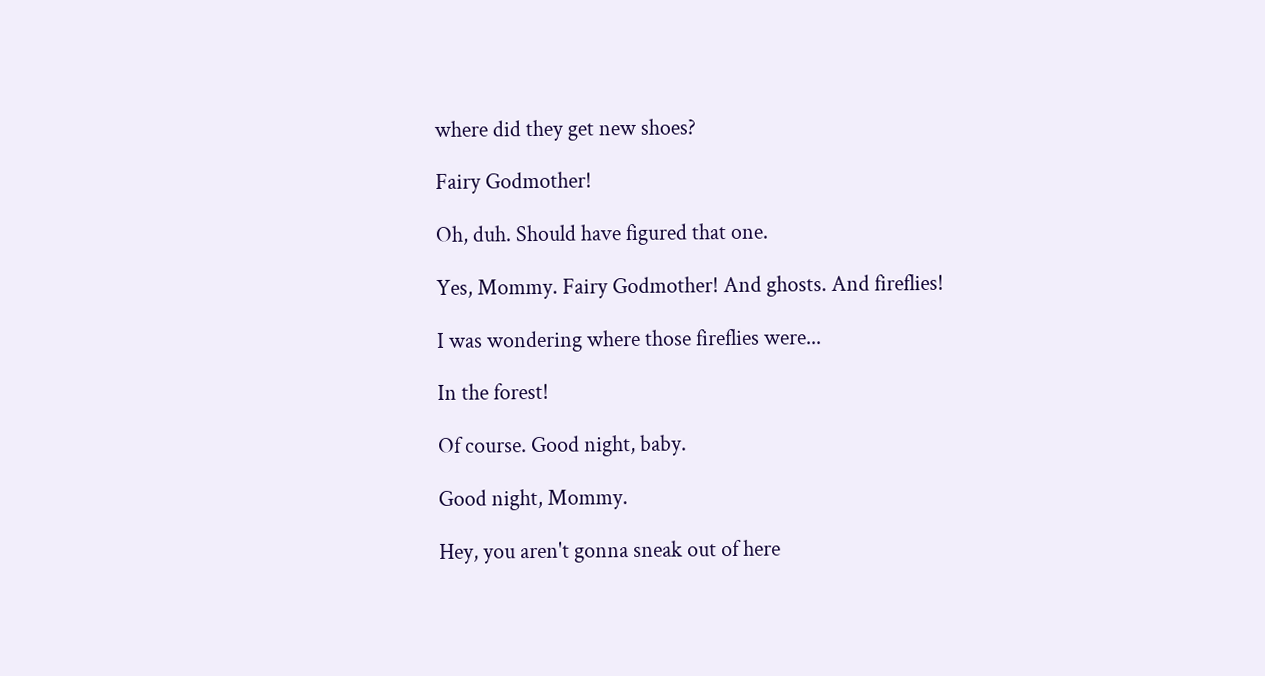where did they get new shoes?

Fairy Godmother!

Oh, duh. Should have figured that one.

Yes, Mommy. Fairy Godmother! And ghosts. And fireflies!

I was wondering where those fireflies were...

In the forest!

Of course. Good night, baby.

Good night, Mommy.

Hey, you aren't gonna sneak out of here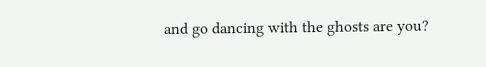and go dancing with the ghosts are you?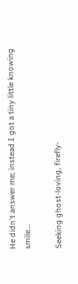He didn't answer me; instead I got a tiny little knowing smile...

Seeking ghost-loving, firefly-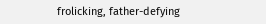frolicking, father-defying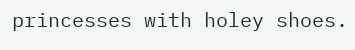princesses with holey shoes.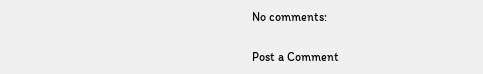No comments:

Post a Comment